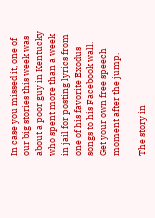In case you missed it, one of our big stories this week was about a poor guy in Kentucky who spent more than a week in jail for posting lyrics from one of his favorite Exodus songs to his Facebook wall. Get your own free speech moment after the jump.

The story in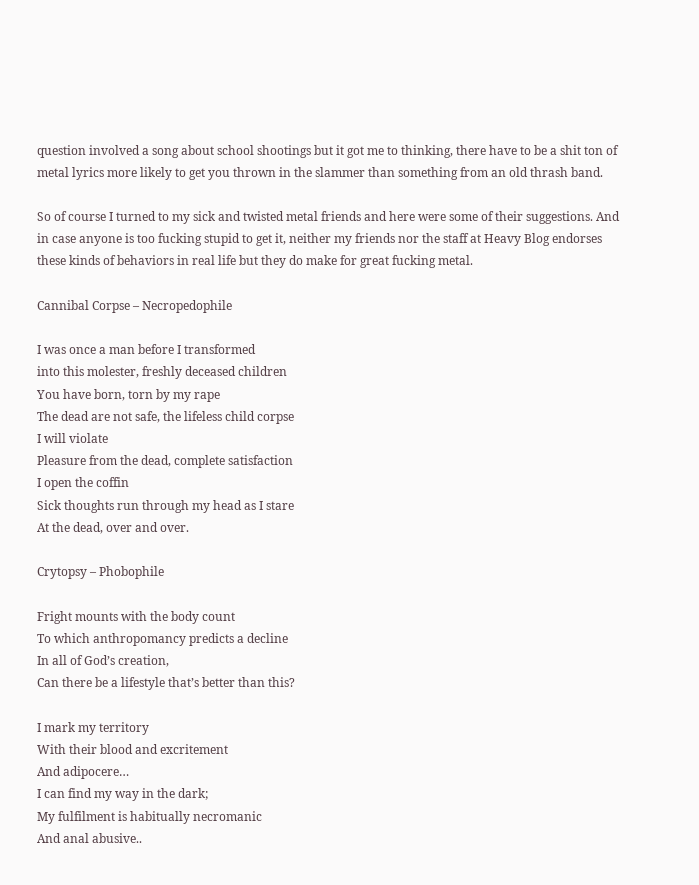question involved a song about school shootings but it got me to thinking, there have to be a shit ton of metal lyrics more likely to get you thrown in the slammer than something from an old thrash band.

So of course I turned to my sick and twisted metal friends and here were some of their suggestions. And in case anyone is too fucking stupid to get it, neither my friends nor the staff at Heavy Blog endorses these kinds of behaviors in real life but they do make for great fucking metal.

Cannibal Corpse – Necropedophile

I was once a man before I transformed
into this molester, freshly deceased children
You have born, torn by my rape
The dead are not safe, the lifeless child corpse
I will violate
Pleasure from the dead, complete satisfaction
I open the coffin
Sick thoughts run through my head as I stare
At the dead, over and over.

Crytopsy – Phobophile

Fright mounts with the body count
To which anthropomancy predicts a decline
In all of God’s creation,
Can there be a lifestyle that’s better than this?

I mark my territory
With their blood and excritement
And adipocere…
I can find my way in the dark;
My fulfilment is habitually necromanic
And anal abusive..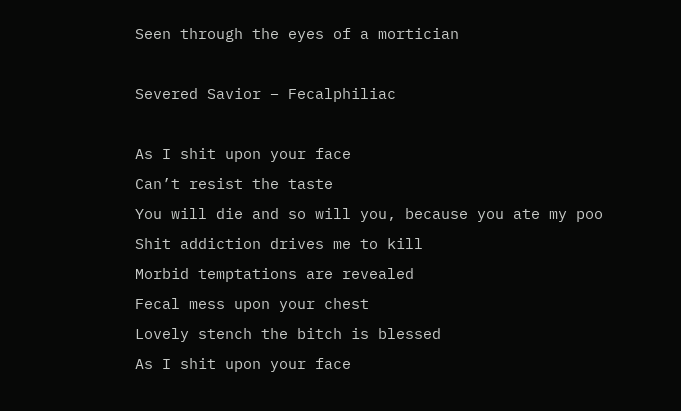Seen through the eyes of a mortician

Severed Savior – Fecalphiliac

As I shit upon your face
Can’t resist the taste
You will die and so will you, because you ate my poo
Shit addiction drives me to kill
Morbid temptations are revealed
Fecal mess upon your chest
Lovely stench the bitch is blessed
As I shit upon your face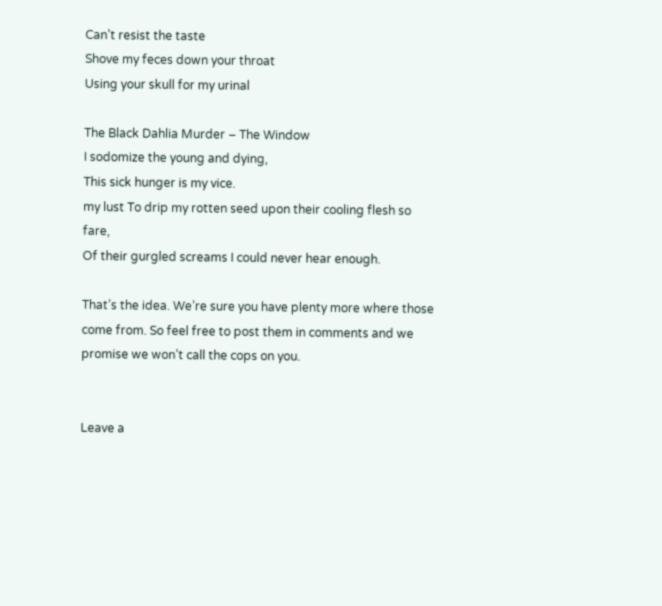Can’t resist the taste
Shove my feces down your throat
Using your skull for my urinal

The Black Dahlia Murder – The Window
I sodomize the young and dying,
This sick hunger is my vice.
my lust To drip my rotten seed upon their cooling flesh so fare,
Of their gurgled screams I could never hear enough.

That’s the idea. We’re sure you have plenty more where those come from. So feel free to post them in comments and we promise we won’t call the cops on you.


Leave a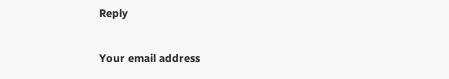Reply

Your email address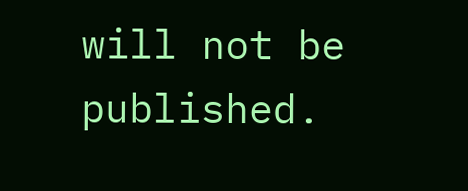will not be published.